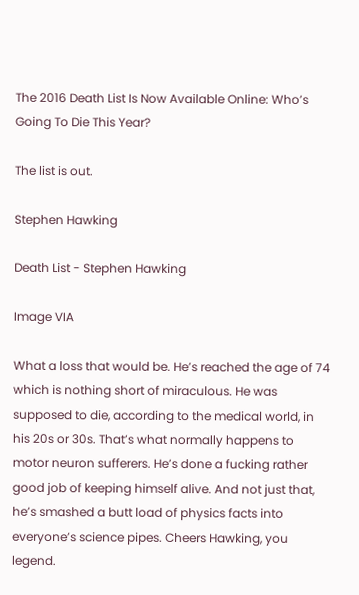The 2016 Death List Is Now Available Online: Who’s Going To Die This Year?

The list is out.

Stephen Hawking

Death List - Stephen Hawking

Image VIA

What a loss that would be. He’s reached the age of 74 which is nothing short of miraculous. He was supposed to die, according to the medical world, in his 20s or 30s. That’s what normally happens to motor neuron sufferers. He’s done a fucking rather good job of keeping himself alive. And not just that, he’s smashed a butt load of physics facts into everyone’s science pipes. Cheers Hawking, you legend.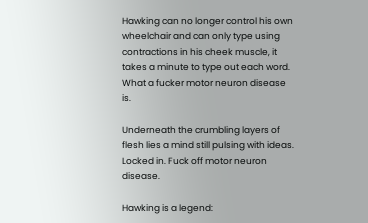Hawking can no longer control his own wheelchair and can only type using contractions in his cheek muscle, it takes a minute to type out each word. What a fucker motor neuron disease is.

Underneath the crumbling layers of flesh lies a mind still pulsing with ideas. Locked in. Fuck off motor neuron disease.

Hawking is a legend: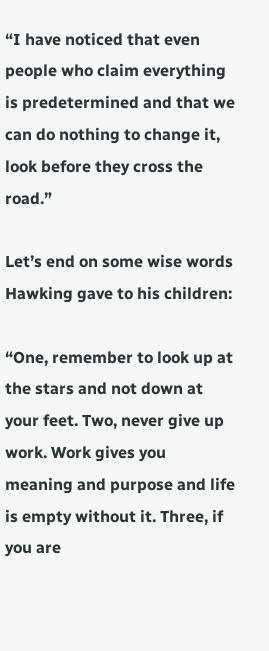“I have noticed that even people who claim everything is predetermined and that we can do nothing to change it, look before they cross the road.”

Let’s end on some wise words Hawking gave to his children:

“One, remember to look up at the stars and not down at your feet. Two, never give up work. Work gives you meaning and purpose and life is empty without it. Three, if you are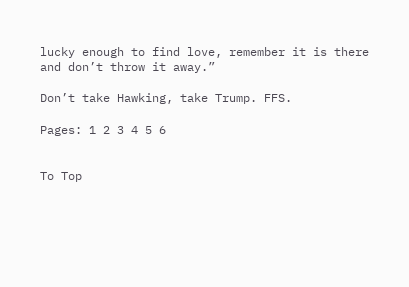lucky enough to find love, remember it is there and don’t throw it away.”

Don’t take Hawking, take Trump. FFS.

Pages: 1 2 3 4 5 6


To Top